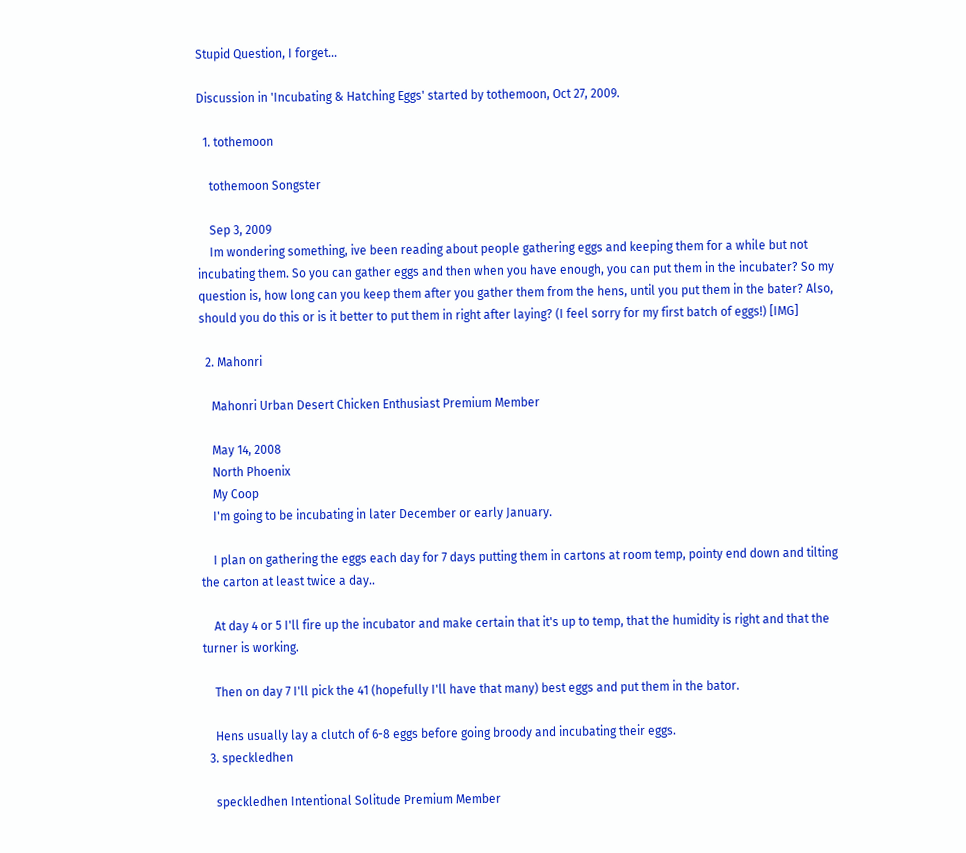Stupid Question, I forget...

Discussion in 'Incubating & Hatching Eggs' started by tothemoon, Oct 27, 2009.

  1. tothemoon

    tothemoon Songster

    Sep 3, 2009
    Im wondering something, ive been reading about people gathering eggs and keeping them for a while but not incubating them. So you can gather eggs and then when you have enough, you can put them in the incubater? So my question is, how long can you keep them after you gather them from the hens, until you put them in the bater? Also, should you do this or is it better to put them in right after laying? (I feel sorry for my first batch of eggs!) [IMG]

  2. Mahonri

    Mahonri Urban Desert Chicken Enthusiast Premium Member

    May 14, 2008
    North Phoenix
    My Coop
    I'm going to be incubating in later December or early January.

    I plan on gathering the eggs each day for 7 days putting them in cartons at room temp, pointy end down and tilting the carton at least twice a day..

    At day 4 or 5 I'll fire up the incubator and make certain that it's up to temp, that the humidity is right and that the turner is working.

    Then on day 7 I'll pick the 41 (hopefully I'll have that many) best eggs and put them in the bator.

    Hens usually lay a clutch of 6-8 eggs before going broody and incubating their eggs.
  3. speckledhen

    speckledhen Intentional Solitude Premium Member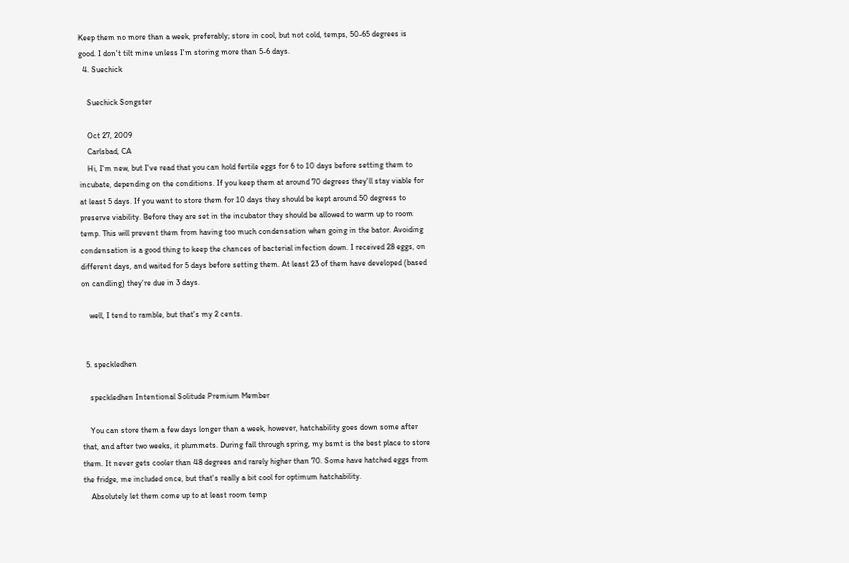Keep them no more than a week, preferably; store in cool, but not cold, temps, 50-65 degrees is good. I don't tilt mine unless I'm storing more than 5-6 days.
  4. Suechick

    Suechick Songster

    Oct 27, 2009
    Carlsbad, CA
    Hi, I'm new, but I've read that you can hold fertile eggs for 6 to 10 days before setting them to incubate, depending on the conditions. If you keep them at around 70 degrees they'll stay viable for at least 5 days. If you want to store them for 10 days they should be kept around 50 degress to preserve viability. Before they are set in the incubator they should be allowed to warm up to room temp. This will prevent them from having too much condensation when going in the bator. Avoiding condensation is a good thing to keep the chances of bacterial infection down. I received 28 eggs, on different days, and waited for 5 days before setting them. At least 23 of them have developed (based on candling) they're due in 3 days.

    well, I tend to ramble, but that's my 2 cents.


  5. speckledhen

    speckledhen Intentional Solitude Premium Member

    You can store them a few days longer than a week, however, hatchability goes down some after that, and after two weeks, it plummets. During fall through spring, my bsmt is the best place to store them. It never gets cooler than 48 degrees and rarely higher than 70. Some have hatched eggs from the fridge, me included once, but that's really a bit cool for optimum hatchability.
    Absolutely let them come up to at least room temp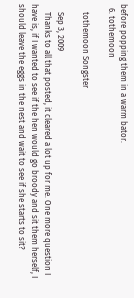before popping them in a warm bator.
  6. tothemoon

    tothemoon Songster

    Sep 3, 2009
    Thanks to all that posted, it cleared a lot up for me. One more question I have is, if I wanted to see if the hen would go broody and sit them herself, I should leave the eggs in the nest and wait to see if she starts to sit?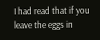I had read that if you leave the eggs in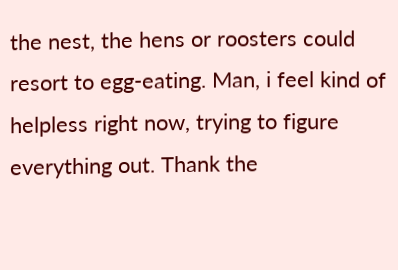the nest, the hens or roosters could resort to egg-eating. Man, i feel kind of helpless right now, trying to figure everything out. Thank the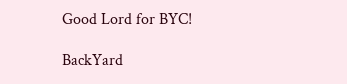Good Lord for BYC!

BackYard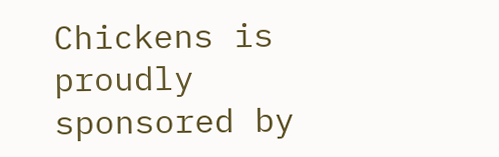Chickens is proudly sponsored by